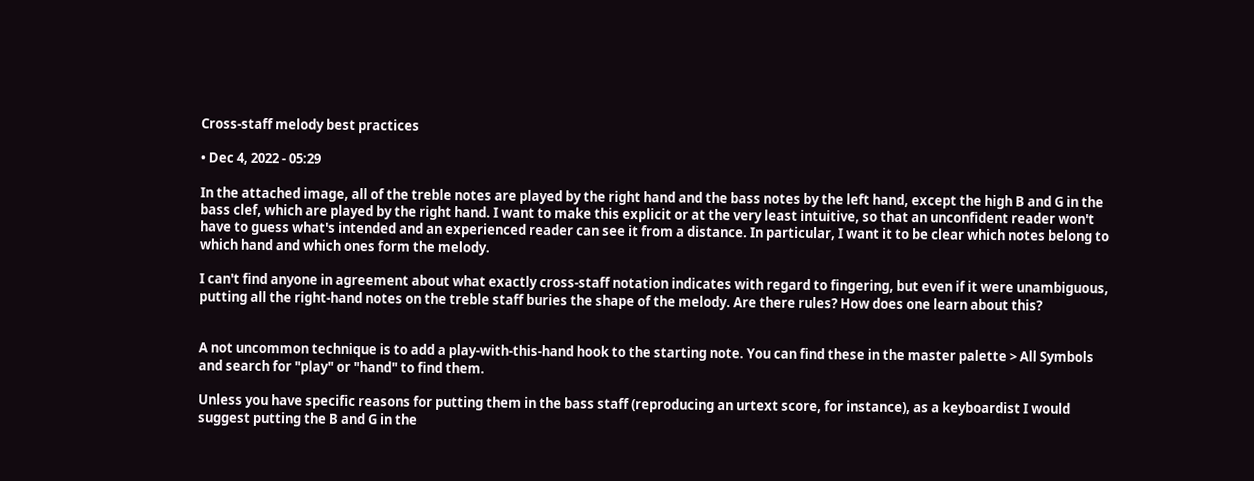Cross-staff melody best practices

• Dec 4, 2022 - 05:29

In the attached image, all of the treble notes are played by the right hand and the bass notes by the left hand, except the high B and G in the bass clef, which are played by the right hand. I want to make this explicit or at the very least intuitive, so that an unconfident reader won't have to guess what's intended and an experienced reader can see it from a distance. In particular, I want it to be clear which notes belong to which hand and which ones form the melody.

I can't find anyone in agreement about what exactly cross-staff notation indicates with regard to fingering, but even if it were unambiguous, putting all the right-hand notes on the treble staff buries the shape of the melody. Are there rules? How does one learn about this?


A not uncommon technique is to add a play-with-this-hand hook to the starting note. You can find these in the master palette > All Symbols and search for "play" or "hand" to find them.

Unless you have specific reasons for putting them in the bass staff (reproducing an urtext score, for instance), as a keyboardist I would suggest putting the B and G in the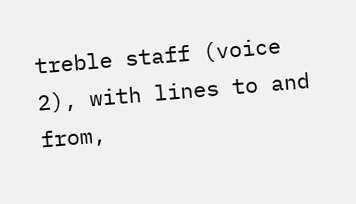treble staff (voice 2), with lines to and from,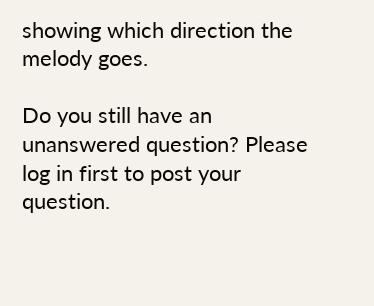showing which direction the melody goes.

Do you still have an unanswered question? Please log in first to post your question.